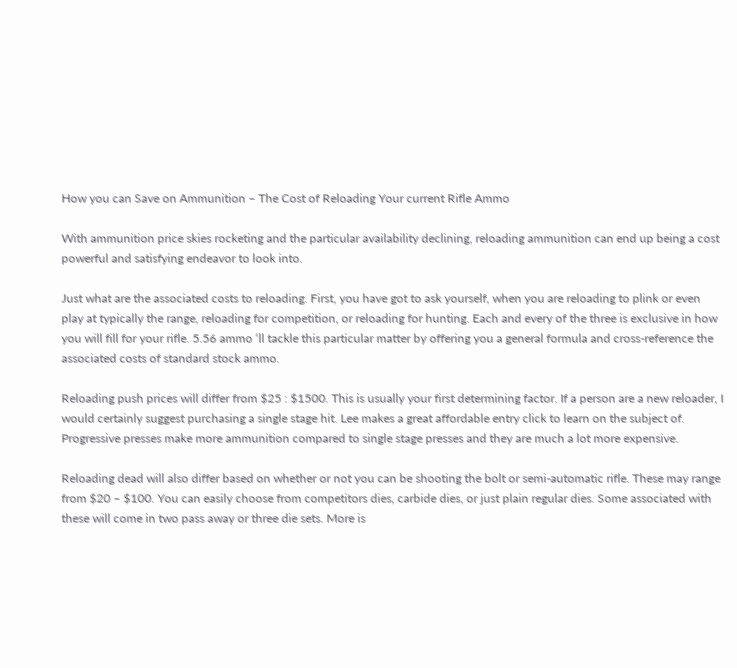How you can Save on Ammunition – The Cost of Reloading Your current Rifle Ammo

With ammunition price skies rocketing and the particular availability declining, reloading ammunition can end up being a cost powerful and satisfying endeavor to look into.

Just what are the associated costs to reloading. First, you have got to ask yourself, when you are reloading to plink or even play at typically the range, reloading for competition, or reloading for hunting. Each and every of the three is exclusive in how you will fill for your rifle. 5.56 ammo ‘ll tackle this particular matter by offering you a general formula and cross-reference the associated costs of standard stock ammo.

Reloading push prices will differ from $25 : $1500. This is usually your first determining factor. If a person are a new reloader, I would certainly suggest purchasing a single stage hit. Lee makes a great affordable entry click to learn on the subject of. Progressive presses make more ammunition compared to single stage presses and they are much a lot more expensive.

Reloading dead will also differ based on whether or not you can be shooting the bolt or semi-automatic rifle. These may range from $20 – $100. You can easily choose from competitors dies, carbide dies, or just plain regular dies. Some associated with these will come in two pass away or three die sets. More is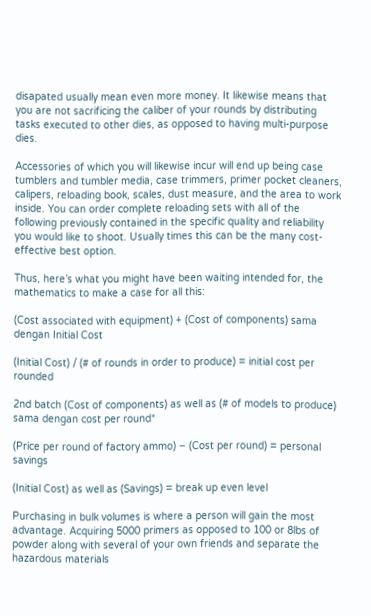disapated usually mean even more money. It likewise means that you are not sacrificing the caliber of your rounds by distributing tasks executed to other dies, as opposed to having multi-purpose dies.

Accessories of which you will likewise incur will end up being case tumblers and tumbler media, case trimmers, primer pocket cleaners, calipers, reloading book, scales, dust measure, and the area to work inside. You can order complete reloading sets with all of the following previously contained in the specific quality and reliability you would like to shoot. Usually times this can be the many cost-effective best option.

Thus, here’s what you might have been waiting intended for, the mathematics to make a case for all this:

(Cost associated with equipment) + (Cost of components) sama dengan Initial Cost

(Initial Cost) / (# of rounds in order to produce) = initial cost per rounded

2nd batch (Cost of components) as well as (# of models to produce) sama dengan cost per round*

(Price per round of factory ammo) – (Cost per round) = personal savings

(Initial Cost) as well as (Savings) = break up even level

Purchasing in bulk volumes is where a person will gain the most advantage. Acquiring 5000 primers as opposed to 100 or 8lbs of powder along with several of your own friends and separate the hazardous materials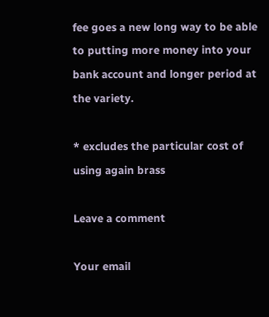fee goes a new long way to be able to putting more money into your bank account and longer period at the variety.

* excludes the particular cost of using again brass

Leave a comment

Your email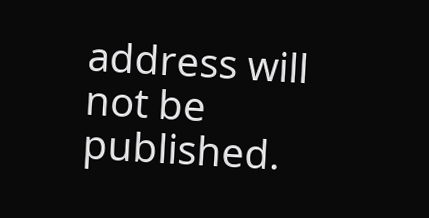address will not be published.